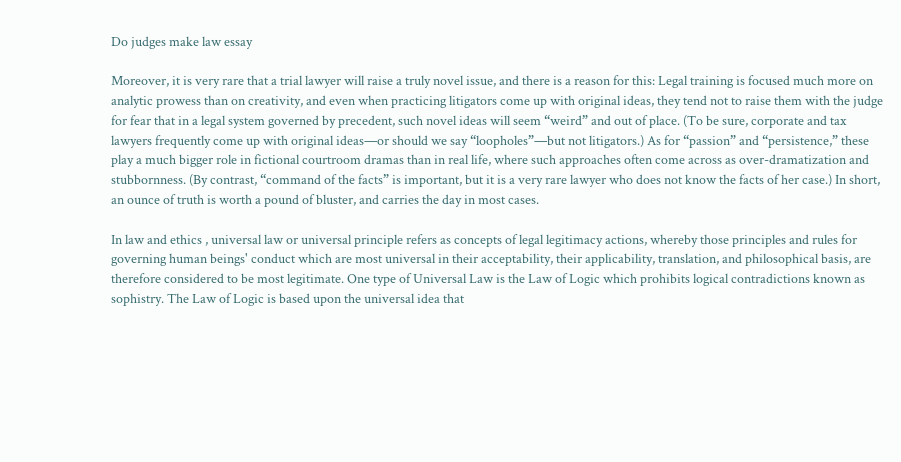Do judges make law essay

Moreover, it is very rare that a trial lawyer will raise a truly novel issue, and there is a reason for this: Legal training is focused much more on analytic prowess than on creativity, and even when practicing litigators come up with original ideas, they tend not to raise them with the judge for fear that in a legal system governed by precedent, such novel ideas will seem “weird” and out of place. (To be sure, corporate and tax lawyers frequently come up with original ideas—or should we say “loopholes”—but not litigators.) As for “passion” and “persistence,” these play a much bigger role in fictional courtroom dramas than in real life, where such approaches often come across as over-dramatization and stubbornness. (By contrast, “command of the facts” is important, but it is a very rare lawyer who does not know the facts of her case.) In short, an ounce of truth is worth a pound of bluster, and carries the day in most cases.

In law and ethics , universal law or universal principle refers as concepts of legal legitimacy actions, whereby those principles and rules for governing human beings' conduct which are most universal in their acceptability, their applicability, translation, and philosophical basis, are therefore considered to be most legitimate. One type of Universal Law is the Law of Logic which prohibits logical contradictions known as sophistry. The Law of Logic is based upon the universal idea that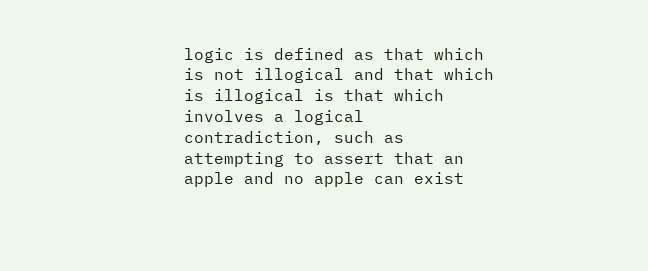logic is defined as that which is not illogical and that which is illogical is that which involves a logical contradiction, such as attempting to assert that an apple and no apple can exist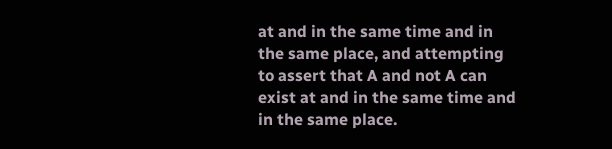at and in the same time and in the same place, and attempting to assert that A and not A can exist at and in the same time and in the same place.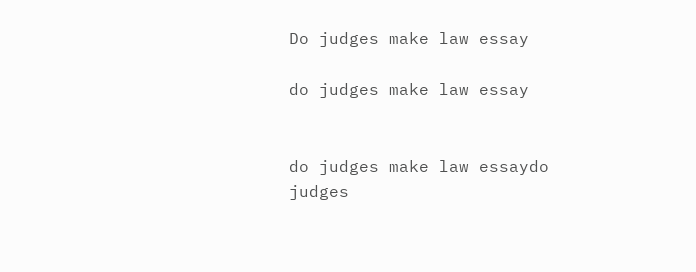Do judges make law essay

do judges make law essay


do judges make law essaydo judges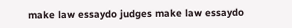make law essaydo judges make law essaydo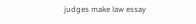judges make law essay